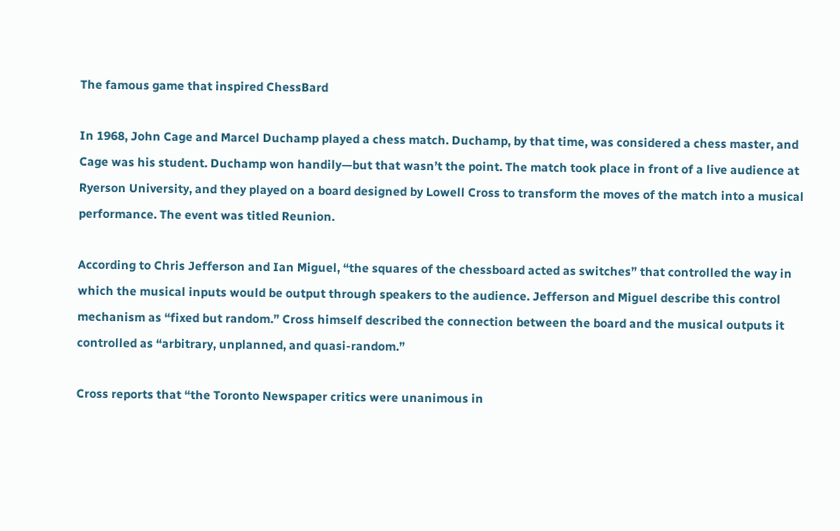The famous game that inspired ChessBard

In 1968, John Cage and Marcel Duchamp played a chess match. Duchamp, by that time, was considered a chess master, and Cage was his student. Duchamp won handily—but that wasn’t the point. The match took place in front of a live audience at Ryerson University, and they played on a board designed by Lowell Cross to transform the moves of the match into a musical performance. The event was titled Reunion.

According to Chris Jefferson and Ian Miguel, “the squares of the chessboard acted as switches” that controlled the way in which the musical inputs would be output through speakers to the audience. Jefferson and Miguel describe this control mechanism as “fixed but random.” Cross himself described the connection between the board and the musical outputs it controlled as “arbitrary, unplanned, and quasi-random.”

Cross reports that “the Toronto Newspaper critics were unanimous in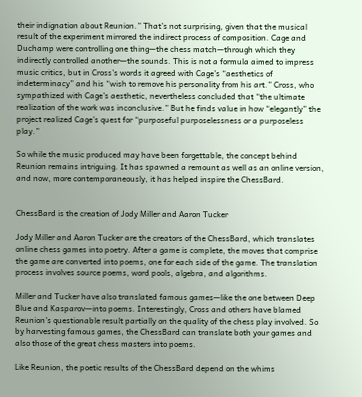their indignation about Reunion.” That’s not surprising, given that the musical result of the experiment mirrored the indirect process of composition. Cage and Duchamp were controlling one thing—the chess match—through which they indirectly controlled another—the sounds. This is not a formula aimed to impress music critics, but in Cross’s words it agreed with Cage’s “aesthetics of indeterminacy” and his “wish to remove his personality from his art.” Cross, who sympathized with Cage’s aesthetic, nevertheless concluded that “the ultimate realization of the work was inconclusive.” But he finds value in how “elegantly” the project realized Cage’s quest for “purposeful purposelessness or a purposeless play.”

So while the music produced may have been forgettable, the concept behind Reunion remains intriguing. It has spawned a remount as well as an online version, and now, more contemporaneously, it has helped inspire the ChessBard.


ChessBard is the creation of Jody Miller and Aaron Tucker

Jody Miller and Aaron Tucker are the creators of the ChessBard, which translates online chess games into poetry. After a game is complete, the moves that comprise the game are converted into poems, one for each side of the game. The translation process involves source poems, word pools, algebra, and algorithms.

Miller and Tucker have also translated famous games—like the one between Deep Blue and Kasparov—into poems. Interestingly, Cross and others have blamed Reunion’s questionable result partially on the quality of the chess play involved. So by harvesting famous games, the ChessBard can translate both your games and also those of the great chess masters into poems.

Like Reunion, the poetic results of the ChessBard depend on the whims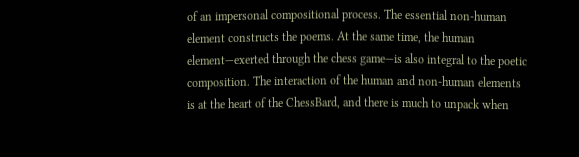of an impersonal compositional process. The essential non-human element constructs the poems. At the same time, the human element—exerted through the chess game—is also integral to the poetic composition. The interaction of the human and non-human elements is at the heart of the ChessBard, and there is much to unpack when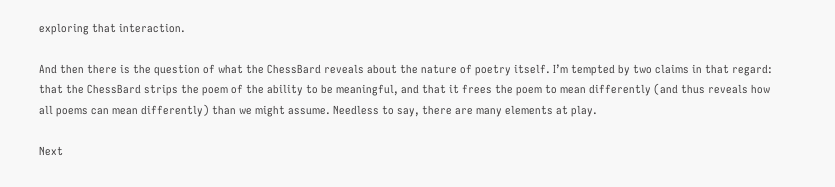exploring that interaction.

And then there is the question of what the ChessBard reveals about the nature of poetry itself. I’m tempted by two claims in that regard: that the ChessBard strips the poem of the ability to be meaningful, and that it frees the poem to mean differently (and thus reveals how all poems can mean differently) than we might assume. Needless to say, there are many elements at play.

Next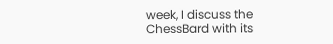week, I discuss the ChessBard with its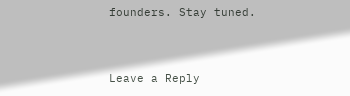founders. Stay tuned.


Leave a Reply